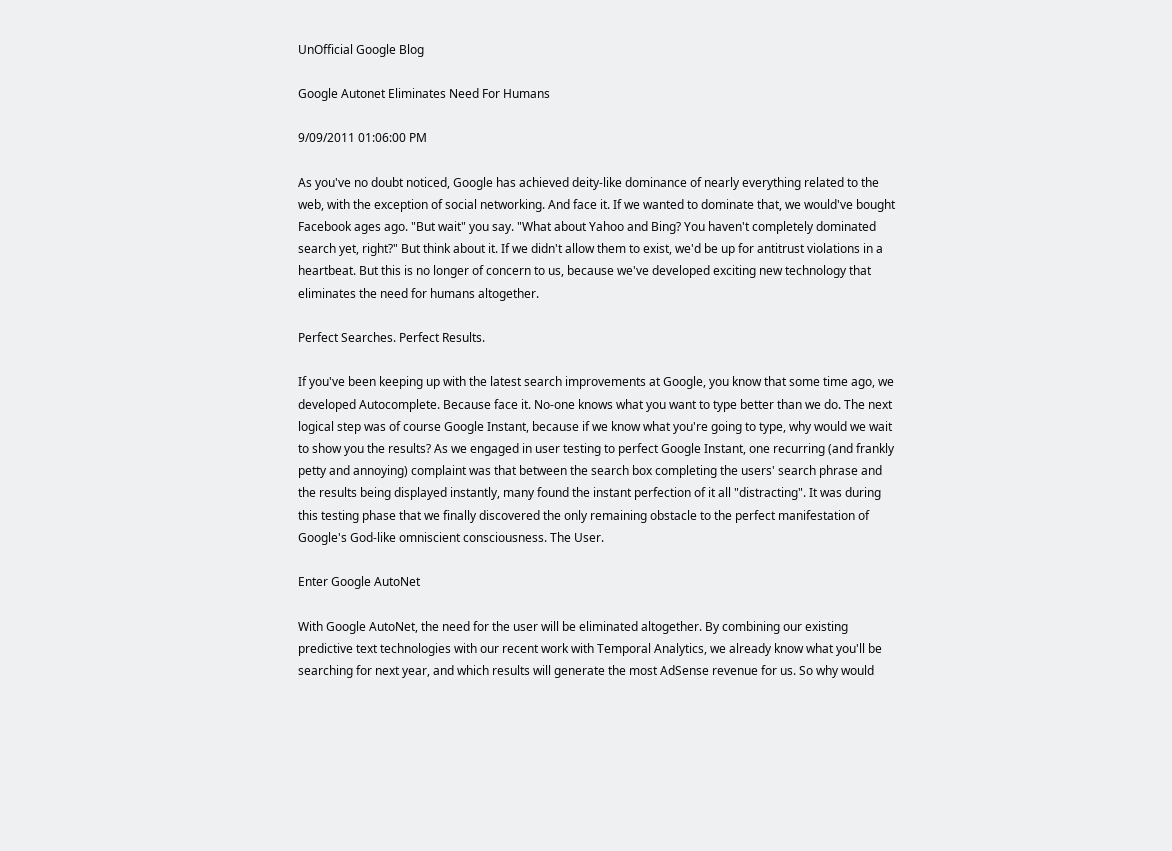UnOfficial Google Blog

Google Autonet Eliminates Need For Humans

9/09/2011 01:06:00 PM

As you've no doubt noticed, Google has achieved deity-like dominance of nearly everything related to the web, with the exception of social networking. And face it. If we wanted to dominate that, we would've bought Facebook ages ago. "But wait" you say. "What about Yahoo and Bing? You haven't completely dominated search yet, right?" But think about it. If we didn't allow them to exist, we'd be up for antitrust violations in a heartbeat. But this is no longer of concern to us, because we've developed exciting new technology that eliminates the need for humans altogether.

Perfect Searches. Perfect Results.

If you've been keeping up with the latest search improvements at Google, you know that some time ago, we developed Autocomplete. Because face it. No-one knows what you want to type better than we do. The next logical step was of course Google Instant, because if we know what you're going to type, why would we wait to show you the results? As we engaged in user testing to perfect Google Instant, one recurring (and frankly petty and annoying) complaint was that between the search box completing the users' search phrase and the results being displayed instantly, many found the instant perfection of it all "distracting". It was during this testing phase that we finally discovered the only remaining obstacle to the perfect manifestation of Google's God-like omniscient consciousness. The User.

Enter Google AutoNet

With Google AutoNet, the need for the user will be eliminated altogether. By combining our existing predictive text technologies with our recent work with Temporal Analytics, we already know what you'll be searching for next year, and which results will generate the most AdSense revenue for us. So why would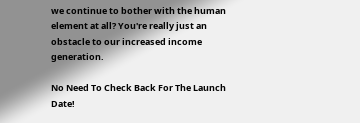we continue to bother with the human element at all? You're really just an obstacle to our increased income generation.

No Need To Check Back For The Launch Date!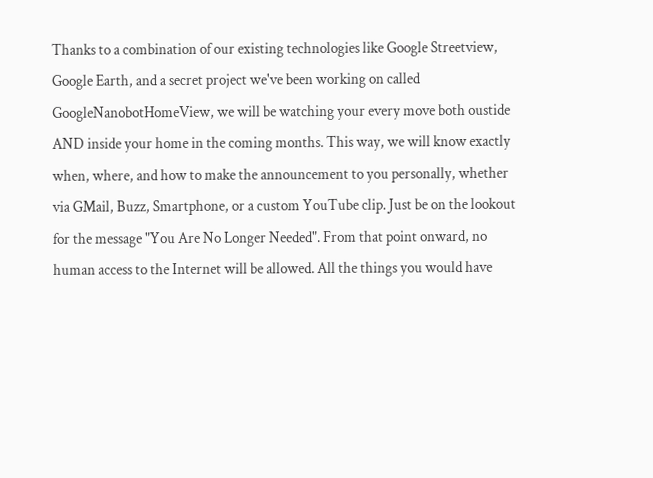Thanks to a combination of our existing technologies like Google Streetview, Google Earth, and a secret project we've been working on called GoogleNanobotHomeView, we will be watching your every move both oustide AND inside your home in the coming months. This way, we will know exactly when, where, and how to make the announcement to you personally, whether via GMail, Buzz, Smartphone, or a custom YouTube clip. Just be on the lookout for the message "You Are No Longer Needed". From that point onward, no human access to the Internet will be allowed. All the things you would have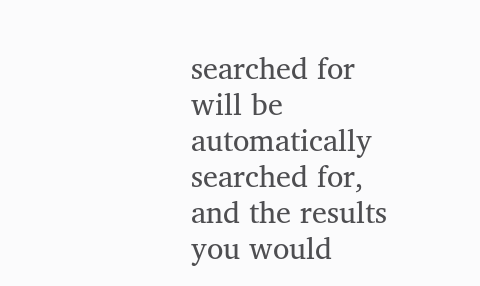searched for will be automatically searched for, and the results you would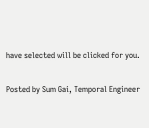have selected will be clicked for you.

Posted by Sum Gai, Temporal Engineer